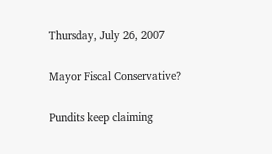Thursday, July 26, 2007

Mayor Fiscal Conservative?

Pundits keep claiming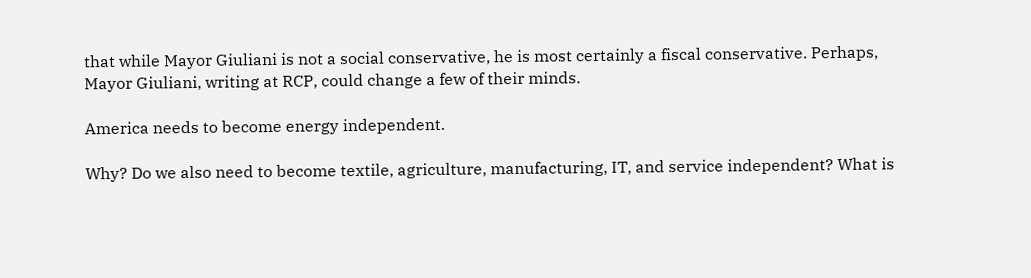that while Mayor Giuliani is not a social conservative, he is most certainly a fiscal conservative. Perhaps, Mayor Giuliani, writing at RCP, could change a few of their minds.

America needs to become energy independent.

Why? Do we also need to become textile, agriculture, manufacturing, IT, and service independent? What is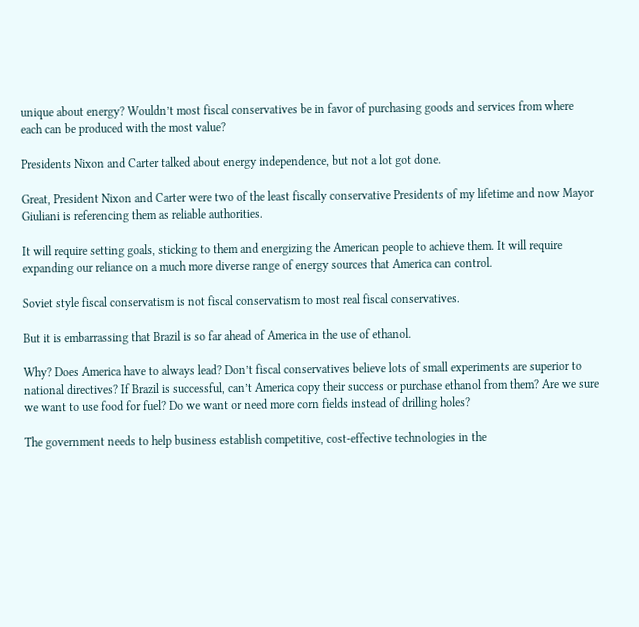unique about energy? Wouldn’t most fiscal conservatives be in favor of purchasing goods and services from where each can be produced with the most value?

Presidents Nixon and Carter talked about energy independence, but not a lot got done.

Great, President Nixon and Carter were two of the least fiscally conservative Presidents of my lifetime and now Mayor Giuliani is referencing them as reliable authorities.

It will require setting goals, sticking to them and energizing the American people to achieve them. It will require expanding our reliance on a much more diverse range of energy sources that America can control.

Soviet style fiscal conservatism is not fiscal conservatism to most real fiscal conservatives.

But it is embarrassing that Brazil is so far ahead of America in the use of ethanol.

Why? Does America have to always lead? Don’t fiscal conservatives believe lots of small experiments are superior to national directives? If Brazil is successful, can’t America copy their success or purchase ethanol from them? Are we sure we want to use food for fuel? Do we want or need more corn fields instead of drilling holes?

The government needs to help business establish competitive, cost-effective technologies in the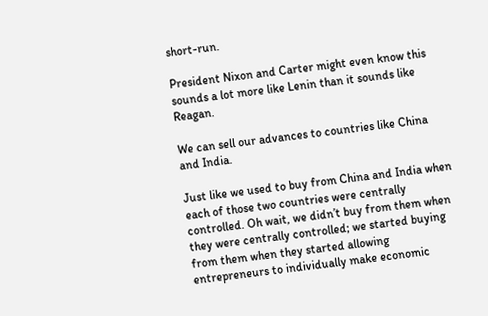short-run.

President Nixon and Carter might even know this sounds a lot more like Lenin than it sounds like Reagan.

We can sell our advances to countries like China and India.

Just like we used to buy from China and India when each of those two countries were centrally controlled. Oh wait, we didn’t buy from them when they were centrally controlled; we started buying from them when they started allowing entrepreneurs to individually make economic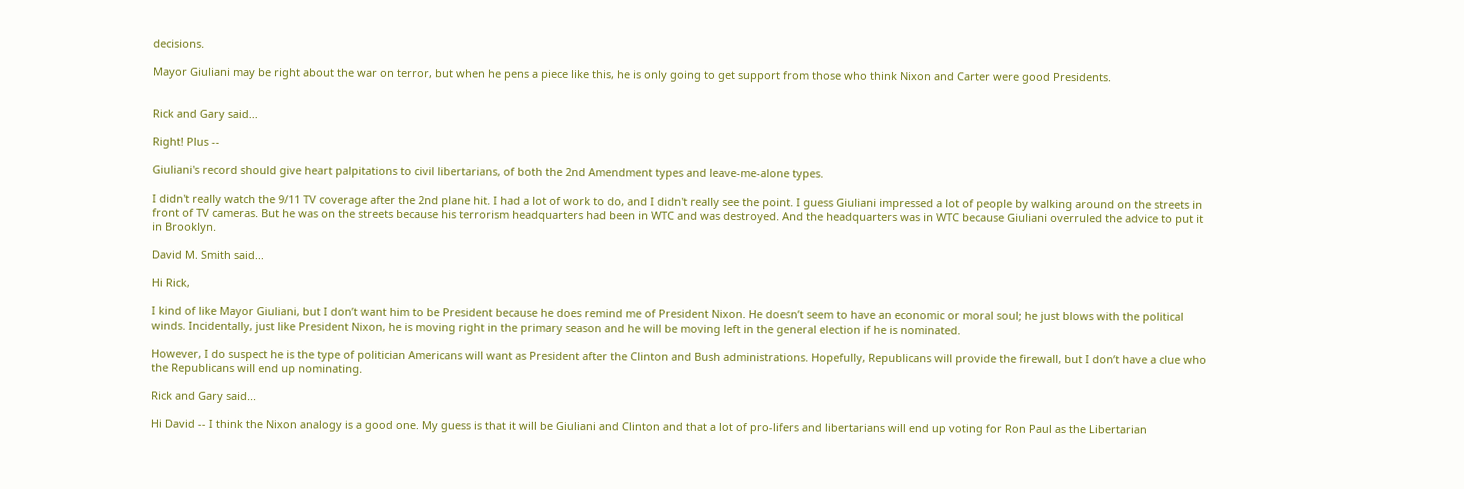decisions.

Mayor Giuliani may be right about the war on terror, but when he pens a piece like this, he is only going to get support from those who think Nixon and Carter were good Presidents.


Rick and Gary said...

Right! Plus --

Giuliani's record should give heart palpitations to civil libertarians, of both the 2nd Amendment types and leave-me-alone types.

I didn't really watch the 9/11 TV coverage after the 2nd plane hit. I had a lot of work to do, and I didn't really see the point. I guess Giuliani impressed a lot of people by walking around on the streets in front of TV cameras. But he was on the streets because his terrorism headquarters had been in WTC and was destroyed. And the headquarters was in WTC because Giuliani overruled the advice to put it in Brooklyn.

David M. Smith said...

Hi Rick,

I kind of like Mayor Giuliani, but I don’t want him to be President because he does remind me of President Nixon. He doesn’t seem to have an economic or moral soul; he just blows with the political winds. Incidentally, just like President Nixon, he is moving right in the primary season and he will be moving left in the general election if he is nominated.

However, I do suspect he is the type of politician Americans will want as President after the Clinton and Bush administrations. Hopefully, Republicans will provide the firewall, but I don’t have a clue who the Republicans will end up nominating.

Rick and Gary said...

Hi David -- I think the Nixon analogy is a good one. My guess is that it will be Giuliani and Clinton and that a lot of pro-lifers and libertarians will end up voting for Ron Paul as the Libertarian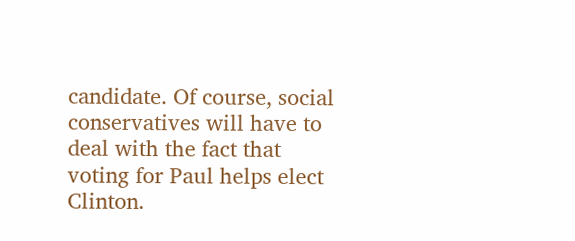candidate. Of course, social conservatives will have to deal with the fact that voting for Paul helps elect Clinton.